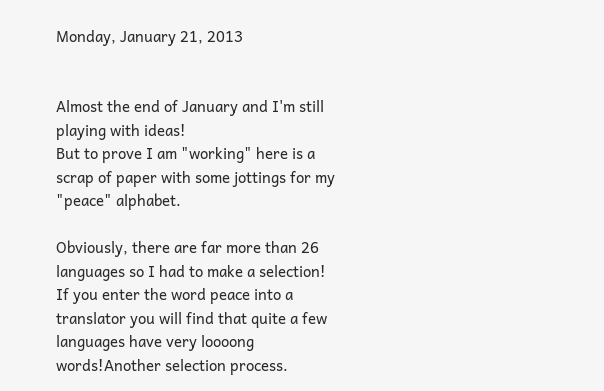Monday, January 21, 2013


Almost the end of January and I'm still playing with ideas!
But to prove I am "working" here is a scrap of paper with some jottings for my "peace" alphabet.

Obviously, there are far more than 26 languages so I had to make a selection! If you enter the word peace into a translator you will find that quite a few languages have very loooong words!Another selection process.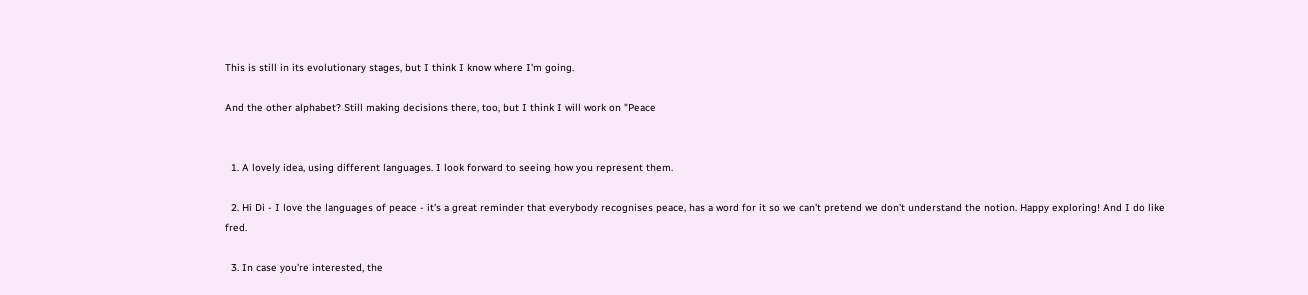This is still in its evolutionary stages, but I think I know where I'm going.

And the other alphabet? Still making decisions there, too, but I think I will work on "Peace


  1. A lovely idea, using different languages. I look forward to seeing how you represent them.

  2. Hi Di - I love the languages of peace - it's a great reminder that everybody recognises peace, has a word for it so we can't pretend we don't understand the notion. Happy exploring! And I do like fred.

  3. In case you're interested, the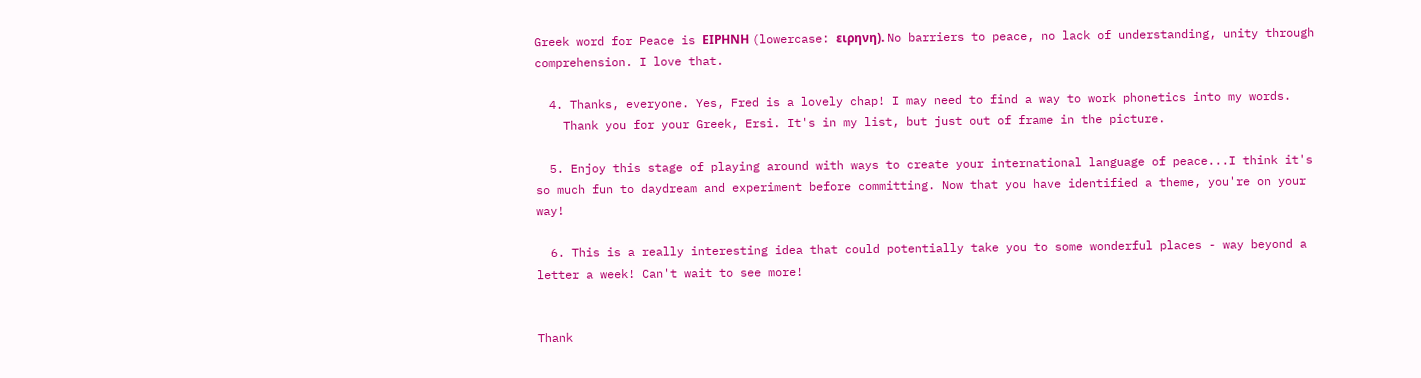Greek word for Peace is ΕΙΡΗΝΗ (lowercase: ειρηνη). No barriers to peace, no lack of understanding, unity through comprehension. I love that.

  4. Thanks, everyone. Yes, Fred is a lovely chap! I may need to find a way to work phonetics into my words.
    Thank you for your Greek, Ersi. It's in my list, but just out of frame in the picture.

  5. Enjoy this stage of playing around with ways to create your international language of peace...I think it's so much fun to daydream and experiment before committing. Now that you have identified a theme, you're on your way!

  6. This is a really interesting idea that could potentially take you to some wonderful places - way beyond a letter a week! Can't wait to see more!


Thank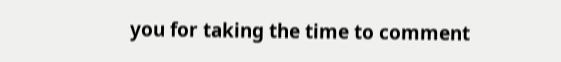you for taking the time to comment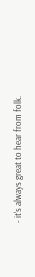- it's always great to hear from folk.